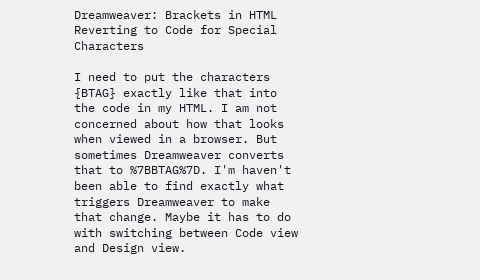Dreamweaver: Brackets in HTML Reverting to Code for Special Characters

I need to put the characters {BTAG} exactly like that into the code in my HTML. I am not concerned about how that looks when viewed in a browser. But sometimes Dreamweaver converts that to %7BBTAG%7D. I'm haven't been able to find exactly what triggers Dreamweaver to make that change. Maybe it has to do with switching between Code view and Design view.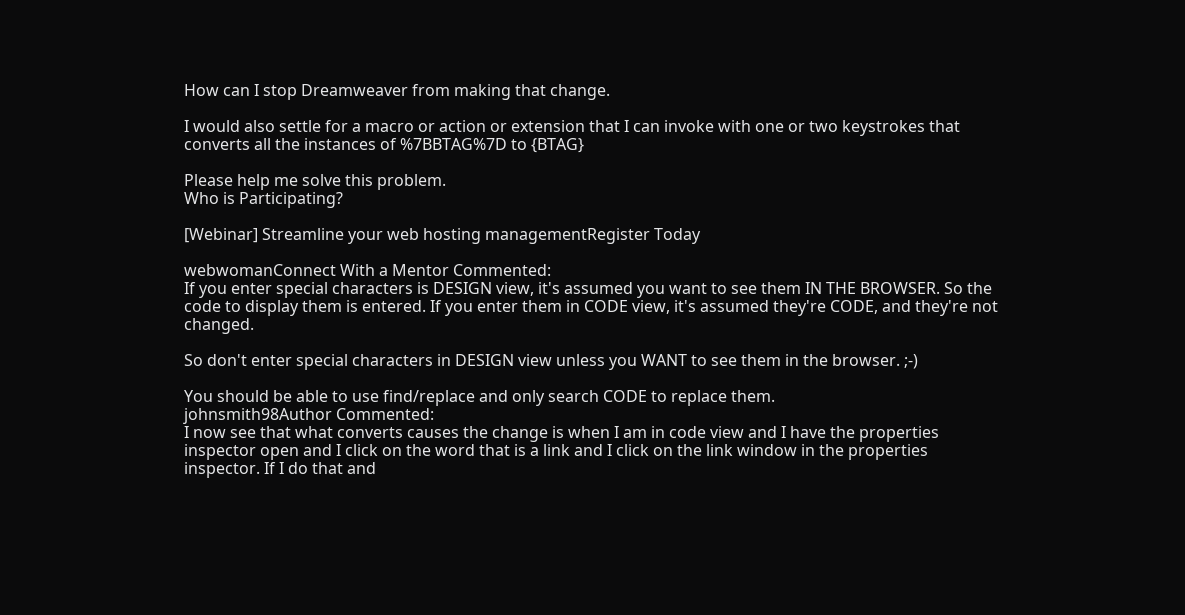How can I stop Dreamweaver from making that change.

I would also settle for a macro or action or extension that I can invoke with one or two keystrokes that converts all the instances of %7BBTAG%7D to {BTAG}

Please help me solve this problem.
Who is Participating?

[Webinar] Streamline your web hosting managementRegister Today

webwomanConnect With a Mentor Commented:
If you enter special characters is DESIGN view, it's assumed you want to see them IN THE BROWSER. So the code to display them is entered. If you enter them in CODE view, it's assumed they're CODE, and they're not changed.

So don't enter special characters in DESIGN view unless you WANT to see them in the browser. ;-)

You should be able to use find/replace and only search CODE to replace them.
johnsmith98Author Commented:
I now see that what converts causes the change is when I am in code view and I have the properties inspector open and I click on the word that is a link and I click on the link window in the properties inspector. If I do that and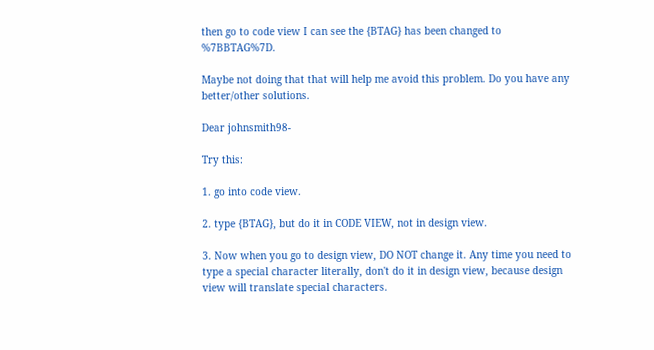then go to code view I can see the {BTAG} has been changed to %7BBTAG%7D.

Maybe not doing that that will help me avoid this problem. Do you have any better/other solutions.

Dear johnsmith98-

Try this:

1. go into code view.

2. type {BTAG}, but do it in CODE VIEW, not in design view.

3. Now when you go to design view, DO NOT change it. Any time you need to type a special character literally, don't do it in design view, because design view will translate special characters.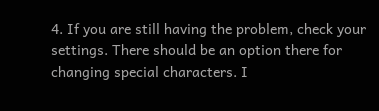4. If you are still having the problem, check your settings. There should be an option there for changing special characters. I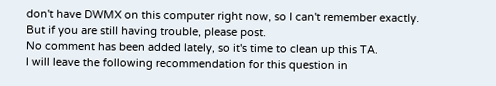don't have DWMX on this computer right now, so I can't remember exactly. But if you are still having trouble, please post.
No comment has been added lately, so it's time to clean up this TA.
I will leave the following recommendation for this question in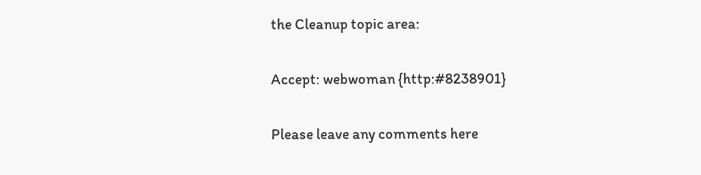the Cleanup topic area:

Accept: webwoman {http:#8238901}

Please leave any comments here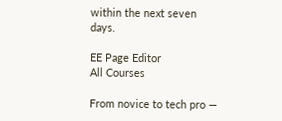within the next seven days.

EE Page Editor
All Courses

From novice to tech pro —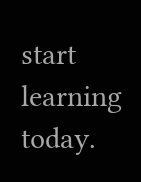start learning today.